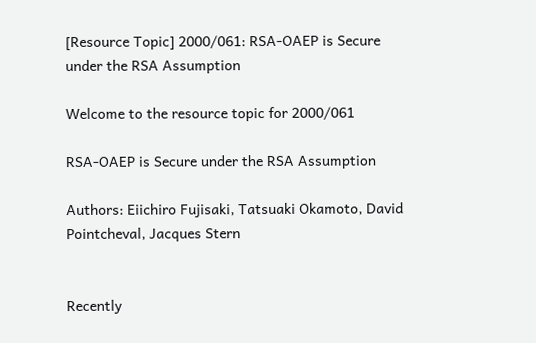[Resource Topic] 2000/061: RSA-OAEP is Secure under the RSA Assumption

Welcome to the resource topic for 2000/061

RSA-OAEP is Secure under the RSA Assumption

Authors: Eiichiro Fujisaki, Tatsuaki Okamoto, David Pointcheval, Jacques Stern


Recently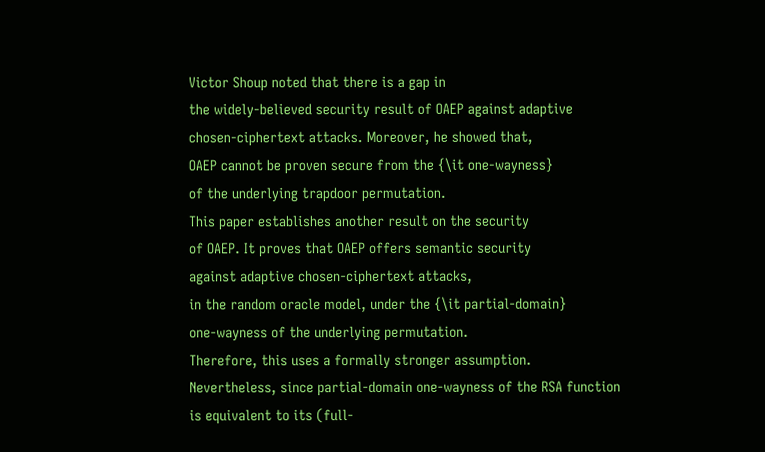Victor Shoup noted that there is a gap in
the widely-believed security result of OAEP against adaptive
chosen-ciphertext attacks. Moreover, he showed that,
OAEP cannot be proven secure from the {\it one-wayness}
of the underlying trapdoor permutation.
This paper establishes another result on the security
of OAEP. It proves that OAEP offers semantic security
against adaptive chosen-ciphertext attacks,
in the random oracle model, under the {\it partial-domain}
one-wayness of the underlying permutation.
Therefore, this uses a formally stronger assumption.
Nevertheless, since partial-domain one-wayness of the RSA function
is equivalent to its (full-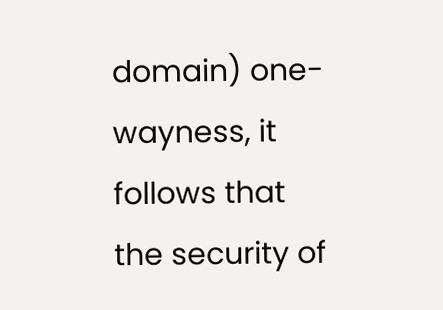domain) one-wayness, it follows that
the security of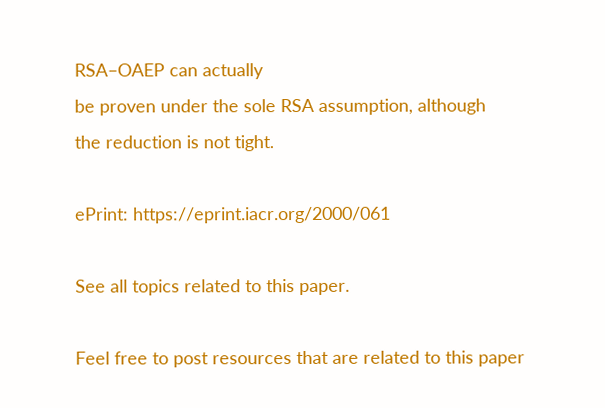RSA–OAEP can actually
be proven under the sole RSA assumption, although
the reduction is not tight.

ePrint: https://eprint.iacr.org/2000/061

See all topics related to this paper.

Feel free to post resources that are related to this paper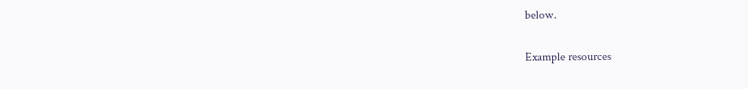below.

Example resources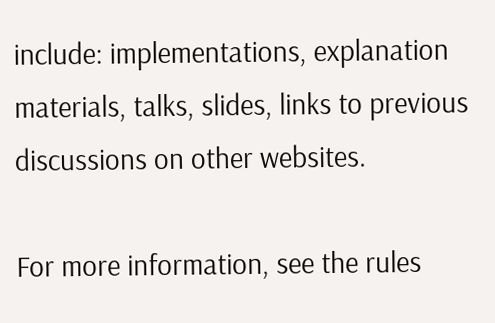include: implementations, explanation materials, talks, slides, links to previous discussions on other websites.

For more information, see the rules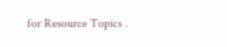for Resource Topics .